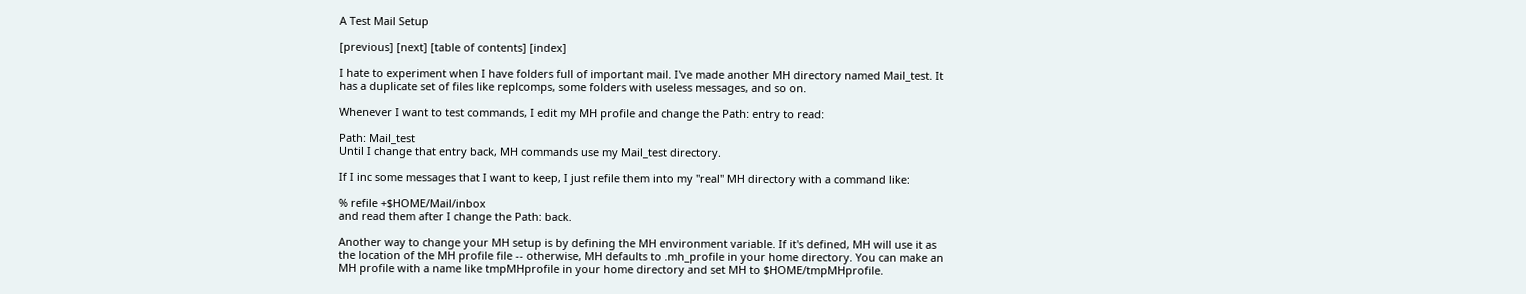A Test Mail Setup

[previous] [next] [table of contents] [index]

I hate to experiment when I have folders full of important mail. I've made another MH directory named Mail_test. It has a duplicate set of files like replcomps, some folders with useless messages, and so on.

Whenever I want to test commands, I edit my MH profile and change the Path: entry to read:

Path: Mail_test
Until I change that entry back, MH commands use my Mail_test directory.

If I inc some messages that I want to keep, I just refile them into my "real" MH directory with a command like:

% refile +$HOME/Mail/inbox
and read them after I change the Path: back.

Another way to change your MH setup is by defining the MH environment variable. If it's defined, MH will use it as the location of the MH profile file -- otherwise, MH defaults to .mh_profile in your home directory. You can make an MH profile with a name like tmpMHprofile in your home directory and set MH to $HOME/tmpMHprofile.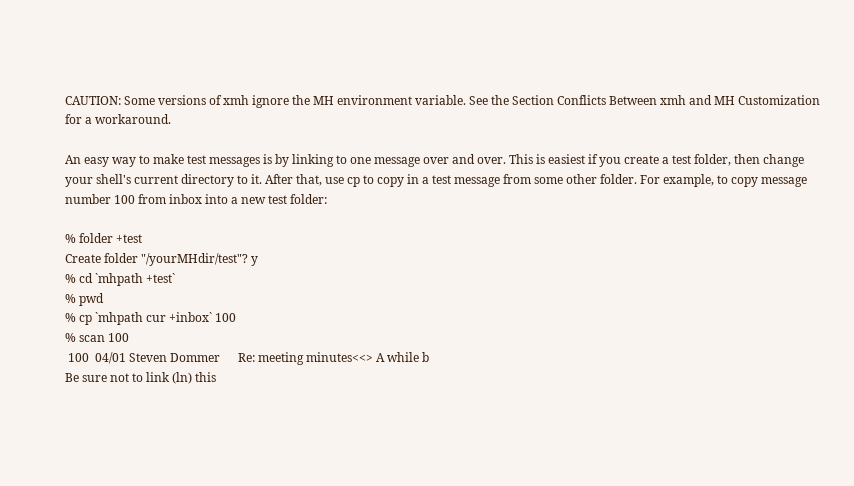CAUTION: Some versions of xmh ignore the MH environment variable. See the Section Conflicts Between xmh and MH Customization for a workaround.

An easy way to make test messages is by linking to one message over and over. This is easiest if you create a test folder, then change your shell's current directory to it. After that, use cp to copy in a test message from some other folder. For example, to copy message number 100 from inbox into a new test folder:

% folder +test
Create folder "/yourMHdir/test"? y
% cd `mhpath +test`
% pwd
% cp `mhpath cur +inbox` 100
% scan 100
 100  04/01 Steven Dommer      Re: meeting minutes<<> A while b
Be sure not to link (ln) this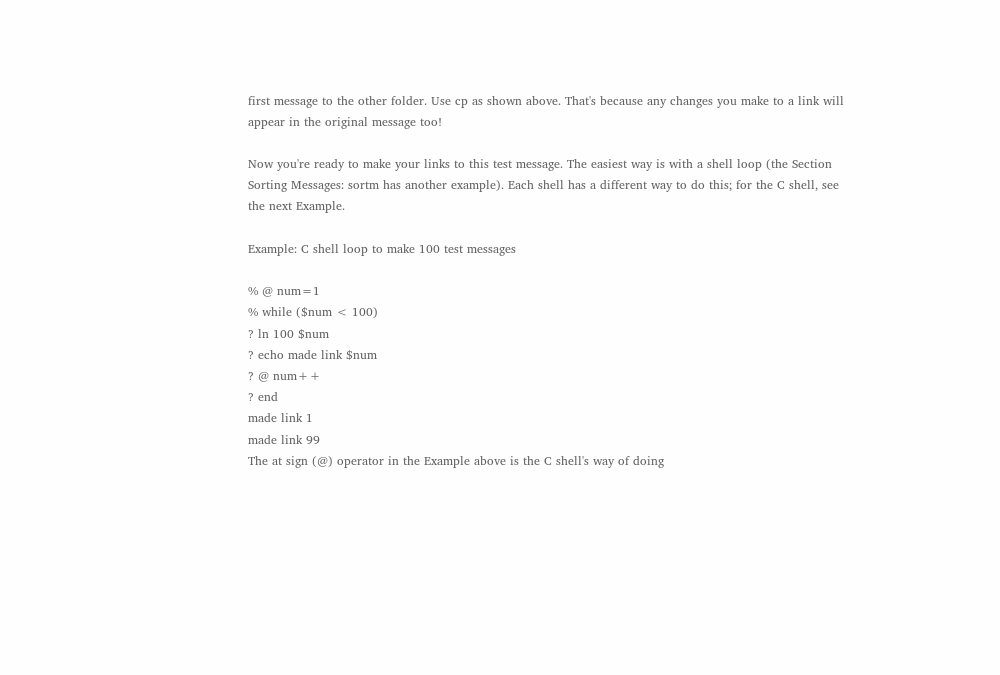first message to the other folder. Use cp as shown above. That's because any changes you make to a link will appear in the original message too!

Now you're ready to make your links to this test message. The easiest way is with a shell loop (the Section Sorting Messages: sortm has another example). Each shell has a different way to do this; for the C shell, see the next Example.

Example: C shell loop to make 100 test messages

% @ num=1
% while ($num < 100)
? ln 100 $num
? echo made link $num
? @ num++
? end
made link 1
made link 99
The at sign (@) operator in the Example above is the C shell's way of doing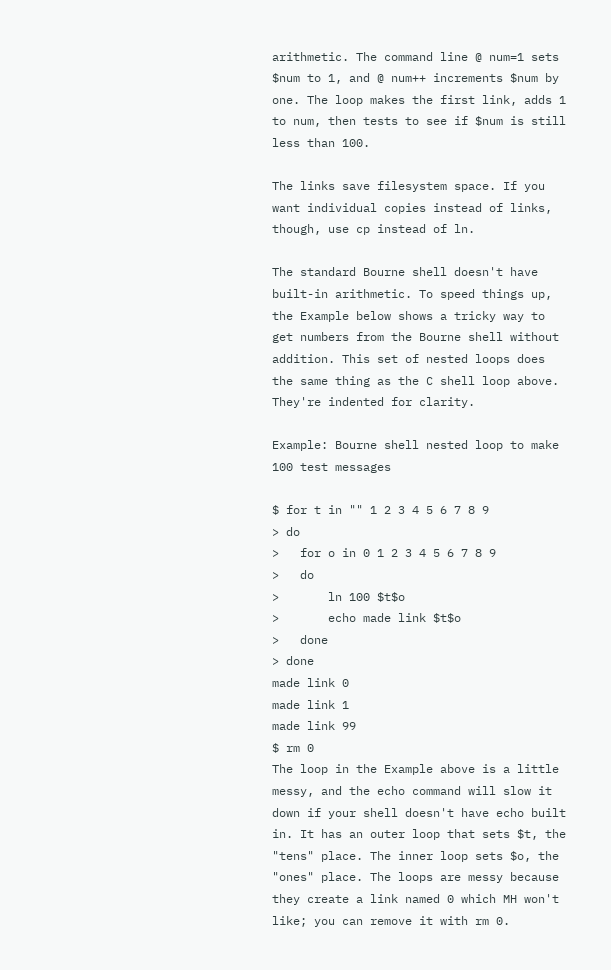arithmetic. The command line @ num=1 sets $num to 1, and @ num++ increments $num by one. The loop makes the first link, adds 1 to num, then tests to see if $num is still less than 100.

The links save filesystem space. If you want individual copies instead of links, though, use cp instead of ln.

The standard Bourne shell doesn't have built-in arithmetic. To speed things up, the Example below shows a tricky way to get numbers from the Bourne shell without addition. This set of nested loops does the same thing as the C shell loop above. They're indented for clarity.

Example: Bourne shell nested loop to make 100 test messages

$ for t in "" 1 2 3 4 5 6 7 8 9
> do
>   for o in 0 1 2 3 4 5 6 7 8 9
>   do
>       ln 100 $t$o
>       echo made link $t$o
>   done
> done
made link 0
made link 1
made link 99
$ rm 0
The loop in the Example above is a little messy, and the echo command will slow it down if your shell doesn't have echo built in. It has an outer loop that sets $t, the "tens" place. The inner loop sets $o, the "ones" place. The loops are messy because they create a link named 0 which MH won't like; you can remove it with rm 0.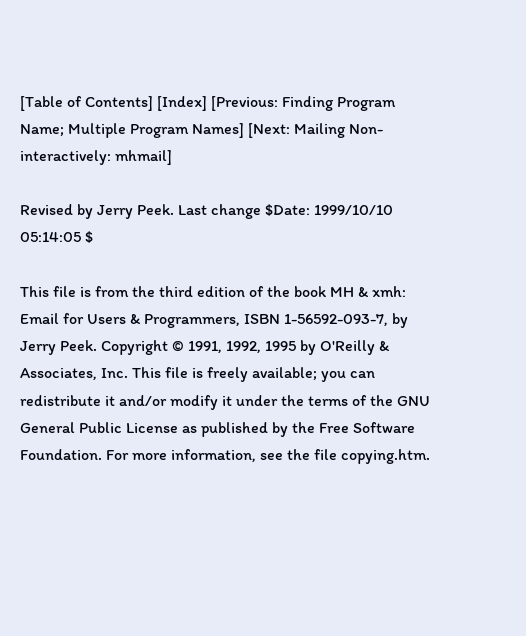[Table of Contents] [Index] [Previous: Finding Program Name; Multiple Program Names] [Next: Mailing Non-interactively: mhmail]

Revised by Jerry Peek. Last change $Date: 1999/10/10 05:14:05 $

This file is from the third edition of the book MH & xmh: Email for Users & Programmers, ISBN 1-56592-093-7, by Jerry Peek. Copyright © 1991, 1992, 1995 by O'Reilly & Associates, Inc. This file is freely available; you can redistribute it and/or modify it under the terms of the GNU General Public License as published by the Free Software Foundation. For more information, see the file copying.htm.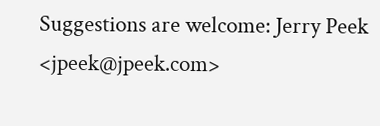Suggestions are welcome: Jerry Peek <jpeek@jpeek.com>